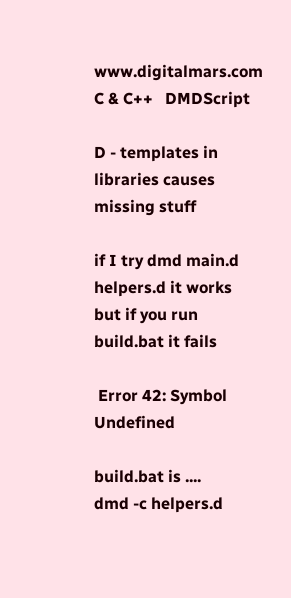www.digitalmars.com         C & C++   DMDScript

D - templates in libraries causes missing stuff

if I try dmd main.d helpers.d it works
but if you run build.bat it fails

 Error 42: Symbol Undefined

build.bat is ....
dmd -c helpers.d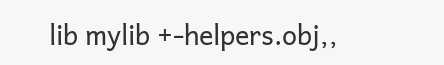lib mylib +-helpers.obj,,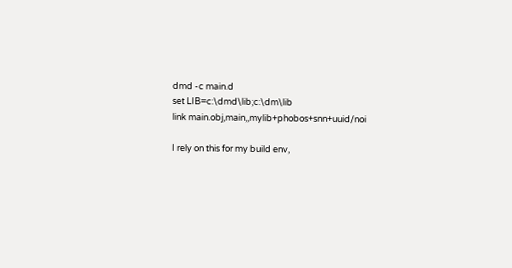dmd -c main.d
set LIB=c:\dmd\lib;c:\dm\lib
link main.obj,main,,mylib+phobos+snn+uuid/noi

I rely on this for my build env,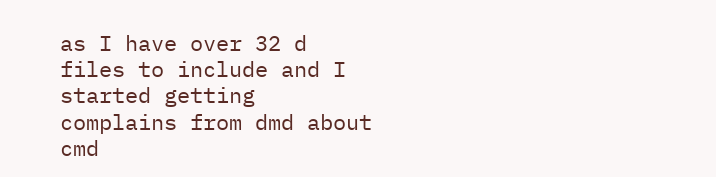as I have over 32 d files to include and I
started getting complains from dmd about cmd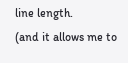line length.
(and it allows me to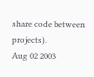share code between projects).
Aug 02 2003